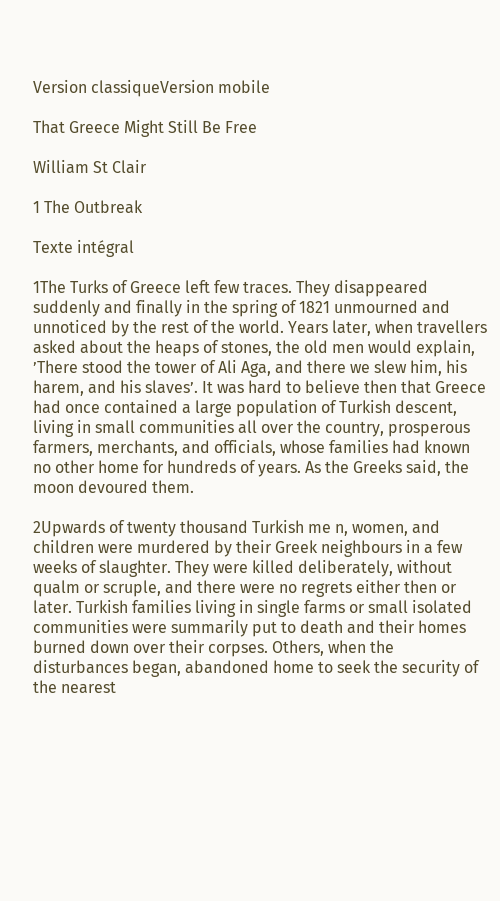Version classiqueVersion mobile

That Greece Might Still Be Free

William St Clair

1 The Outbreak

Texte intégral

1The Turks of Greece left few traces. They disappeared suddenly and finally in the spring of 1821 unmourned and unnoticed by the rest of the world. Years later, when travellers asked about the heaps of stones, the old men would explain, ’There stood the tower of Ali Aga, and there we slew him, his harem, and his slaves’. It was hard to believe then that Greece had once contained a large population of Turkish descent, living in small communities all over the country, prosperous farmers, merchants, and officials, whose families had known no other home for hundreds of years. As the Greeks said, the moon devoured them.

2Upwards of twenty thousand Turkish me n, women, and children were murdered by their Greek neighbours in a few weeks of slaughter. They were killed deliberately, without qualm or scruple, and there were no regrets either then or later. Turkish families living in single farms or small isolated communities were summarily put to death and their homes burned down over their corpses. Others, when the disturbances began, abandoned home to seek the security of the nearest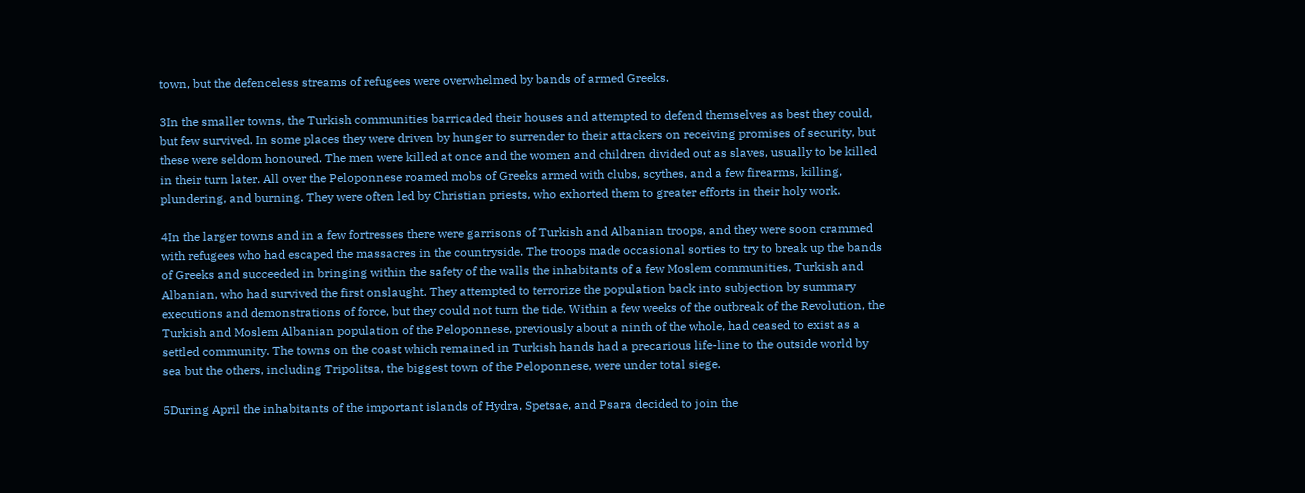town, but the defenceless streams of refugees were overwhelmed by bands of armed Greeks.

3In the smaller towns, the Turkish communities barricaded their houses and attempted to defend themselves as best they could, but few survived. In some places they were driven by hunger to surrender to their attackers on receiving promises of security, but these were seldom honoured. The men were killed at once and the women and children divided out as slaves, usually to be killed in their turn later. All over the Peloponnese roamed mobs of Greeks armed with clubs, scythes, and a few firearms, killing, plundering, and burning. They were often led by Christian priests, who exhorted them to greater efforts in their holy work.

4In the larger towns and in a few fortresses there were garrisons of Turkish and Albanian troops, and they were soon crammed with refugees who had escaped the massacres in the countryside. The troops made occasional sorties to try to break up the bands of Greeks and succeeded in bringing within the safety of the walls the inhabitants of a few Moslem communities, Turkish and Albanian, who had survived the first onslaught. They attempted to terrorize the population back into subjection by summary executions and demonstrations of force, but they could not turn the tide. Within a few weeks of the outbreak of the Revolution, the Turkish and Moslem Albanian population of the Peloponnese, previously about a ninth of the whole, had ceased to exist as a settled community. The towns on the coast which remained in Turkish hands had a precarious life-line to the outside world by sea but the others, including Tripolitsa, the biggest town of the Peloponnese, were under total siege.

5During April the inhabitants of the important islands of Hydra, Spetsae, and Psara decided to join the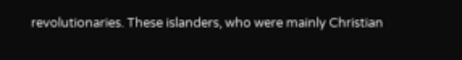revolutionaries. These islanders, who were mainly Christian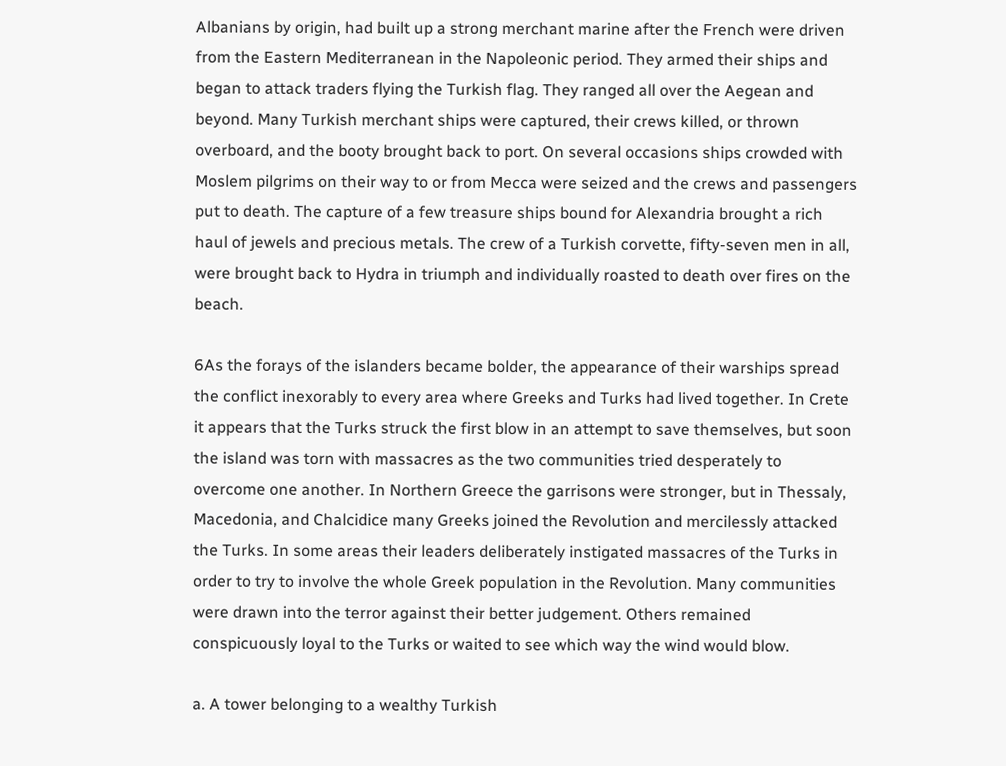Albanians by origin, had built up a strong merchant marine after the French were driven from the Eastern Mediterranean in the Napoleonic period. They armed their ships and began to attack traders flying the Turkish flag. They ranged all over the Aegean and beyond. Many Turkish merchant ships were captured, their crews killed, or thrown overboard, and the booty brought back to port. On several occasions ships crowded with Moslem pilgrims on their way to or from Mecca were seized and the crews and passengers put to death. The capture of a few treasure ships bound for Alexandria brought a rich haul of jewels and precious metals. The crew of a Turkish corvette, fifty-seven men in all, were brought back to Hydra in triumph and individually roasted to death over fires on the beach.

6As the forays of the islanders became bolder, the appearance of their warships spread the conflict inexorably to every area where Greeks and Turks had lived together. In Crete it appears that the Turks struck the first blow in an attempt to save themselves, but soon the island was torn with massacres as the two communities tried desperately to overcome one another. In Northern Greece the garrisons were stronger, but in Thessaly, Macedonia, and Chalcidice many Greeks joined the Revolution and mercilessly attacked the Turks. In some areas their leaders deliberately instigated massacres of the Turks in order to try to involve the whole Greek population in the Revolution. Many communities were drawn into the terror against their better judgement. Others remained conspicuously loyal to the Turks or waited to see which way the wind would blow.

a. A tower belonging to a wealthy Turkish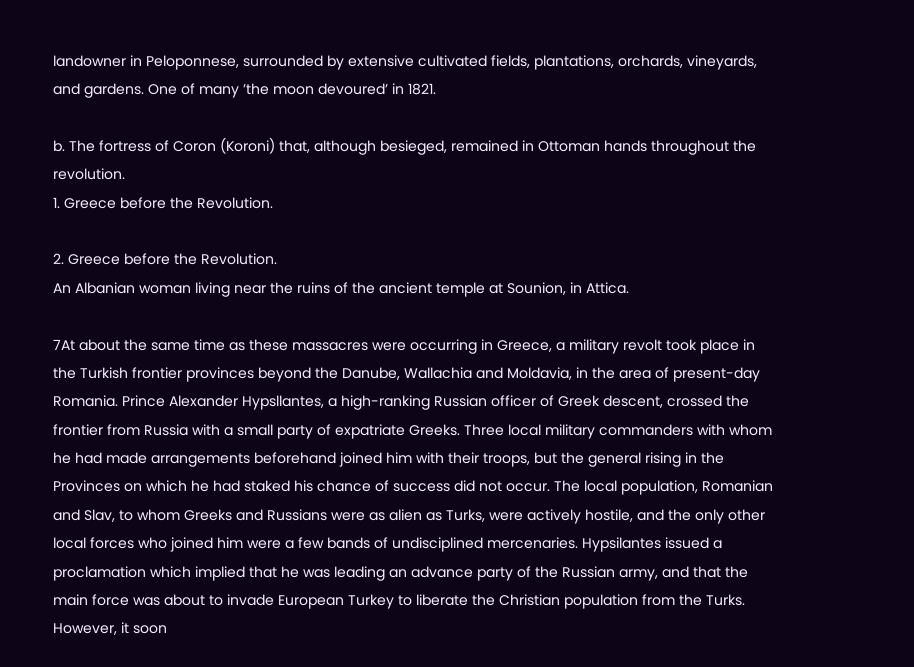landowner in Peloponnese, surrounded by extensive cultivated fields, plantations, orchards, vineyards, and gardens. One of many ’the moon devoured’ in 1821.

b. The fortress of Coron (Koroni) that, although besieged, remained in Ottoman hands throughout the revolution.
1. Greece before the Revolution.

2. Greece before the Revolution.
An Albanian woman living near the ruins of the ancient temple at Sounion, in Attica.

7At about the same time as these massacres were occurring in Greece, a military revolt took place in the Turkish frontier provinces beyond the Danube, Wallachia and Moldavia, in the area of present-day Romania. Prince Alexander Hypsllantes, a high-ranking Russian officer of Greek descent, crossed the frontier from Russia with a small party of expatriate Greeks. Three local military commanders with whom he had made arrangements beforehand joined him with their troops, but the general rising in the Provinces on which he had staked his chance of success did not occur. The local population, Romanian and Slav, to whom Greeks and Russians were as alien as Turks, were actively hostile, and the only other local forces who joined him were a few bands of undisciplined mercenaries. Hypsilantes issued a proclamation which implied that he was leading an advance party of the Russian army, and that the main force was about to invade European Turkey to liberate the Christian population from the Turks. However, it soon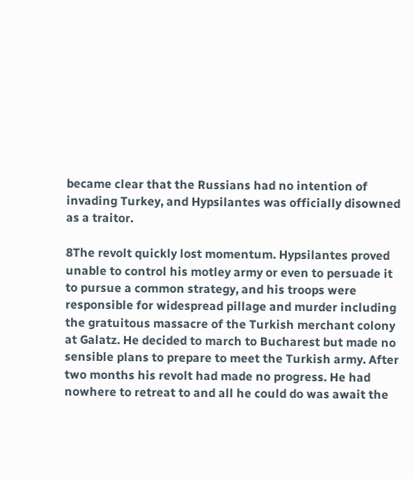became clear that the Russians had no intention of invading Turkey, and Hypsilantes was officially disowned as a traitor.

8The revolt quickly lost momentum. Hypsilantes proved unable to control his motley army or even to persuade it to pursue a common strategy, and his troops were responsible for widespread pillage and murder including the gratuitous massacre of the Turkish merchant colony at Galatz. He decided to march to Bucharest but made no sensible plans to prepare to meet the Turkish army. After two months his revolt had made no progress. He had nowhere to retreat to and all he could do was await the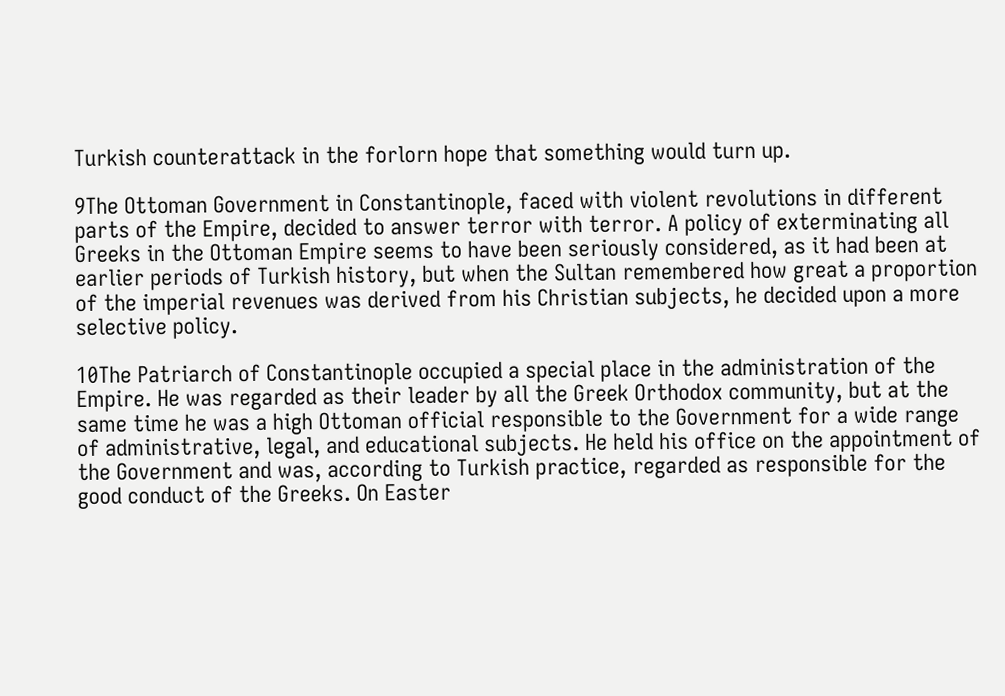Turkish counterattack in the forlorn hope that something would turn up.

9The Ottoman Government in Constantinople, faced with violent revolutions in different parts of the Empire, decided to answer terror with terror. A policy of exterminating all Greeks in the Ottoman Empire seems to have been seriously considered, as it had been at earlier periods of Turkish history, but when the Sultan remembered how great a proportion of the imperial revenues was derived from his Christian subjects, he decided upon a more selective policy.

10The Patriarch of Constantinople occupied a special place in the administration of the Empire. He was regarded as their leader by all the Greek Orthodox community, but at the same time he was a high Ottoman official responsible to the Government for a wide range of administrative, legal, and educational subjects. He held his office on the appointment of the Government and was, according to Turkish practice, regarded as responsible for the good conduct of the Greeks. On Easter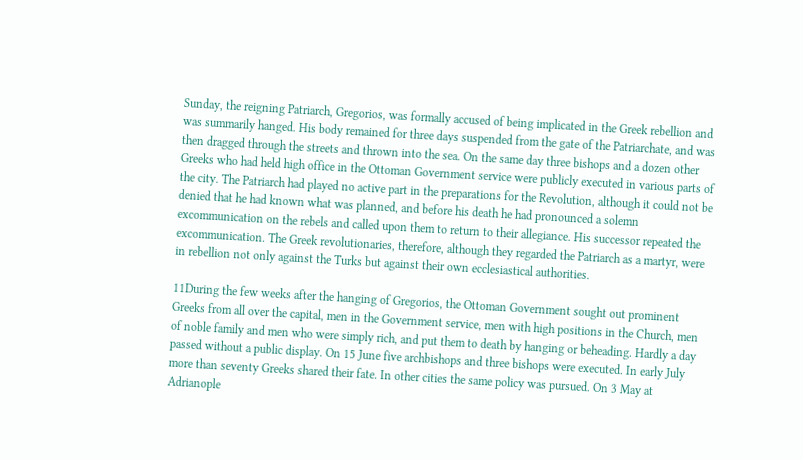Sunday, the reigning Patriarch, Gregorios, was formally accused of being implicated in the Greek rebellion and was summarily hanged. His body remained for three days suspended from the gate of the Patriarchate, and was then dragged through the streets and thrown into the sea. On the same day three bishops and a dozen other Greeks who had held high office in the Ottoman Government service were publicly executed in various parts of the city. The Patriarch had played no active part in the preparations for the Revolution, although it could not be denied that he had known what was planned, and before his death he had pronounced a solemn excommunication on the rebels and called upon them to return to their allegiance. His successor repeated the excommunication. The Greek revolutionaries, therefore, although they regarded the Patriarch as a martyr, were in rebellion not only against the Turks but against their own ecclesiastical authorities.

11During the few weeks after the hanging of Gregorios, the Ottoman Government sought out prominent Greeks from all over the capital, men in the Government service, men with high positions in the Church, men of noble family and men who were simply rich, and put them to death by hanging or beheading. Hardly a day passed without a public display. On 15 June five archbishops and three bishops were executed. In early July more than seventy Greeks shared their fate. In other cities the same policy was pursued. On 3 May at Adrianople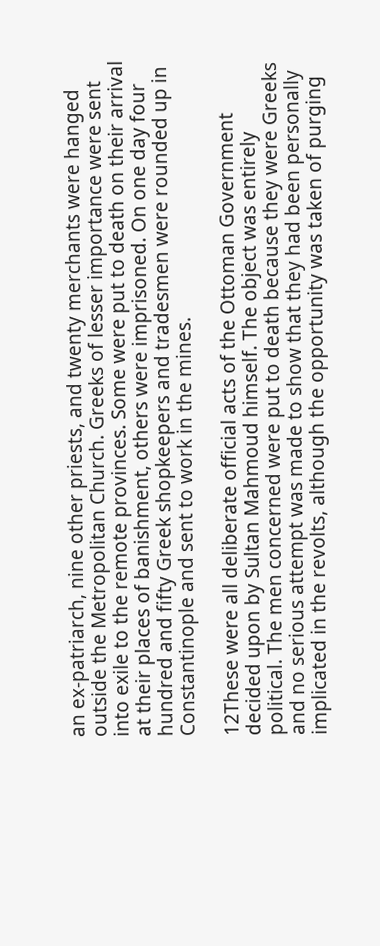an ex-patriarch, nine other priests, and twenty merchants were hanged outside the Metropolitan Church. Greeks of lesser importance were sent into exile to the remote provinces. Some were put to death on their arrival at their places of banishment, others were imprisoned. On one day four hundred and fifty Greek shopkeepers and tradesmen were rounded up in Constantinople and sent to work in the mines.

12These were all deliberate official acts of the Ottoman Government decided upon by Sultan Mahmoud himself. The object was entirely political. The men concerned were put to death because they were Greeks and no serious attempt was made to show that they had been personally implicated in the revolts, although the opportunity was taken of purging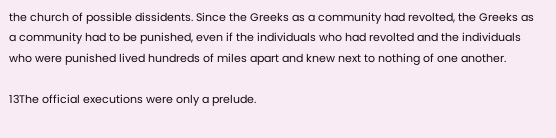the church of possible dissidents. Since the Greeks as a community had revolted, the Greeks as a community had to be punished, even if the individuals who had revolted and the individuals who were punished lived hundreds of miles apart and knew next to nothing of one another.

13The official executions were only a prelude.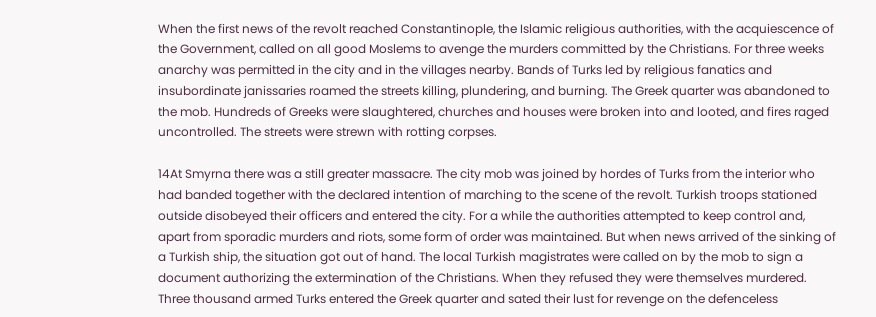When the first news of the revolt reached Constantinople, the Islamic religious authorities, with the acquiescence of the Government, called on all good Moslems to avenge the murders committed by the Christians. For three weeks anarchy was permitted in the city and in the villages nearby. Bands of Turks led by religious fanatics and insubordinate janissaries roamed the streets killing, plundering, and burning. The Greek quarter was abandoned to the mob. Hundreds of Greeks were slaughtered, churches and houses were broken into and looted, and fires raged uncontrolled. The streets were strewn with rotting corpses.

14At Smyrna there was a still greater massacre. The city mob was joined by hordes of Turks from the interior who had banded together with the declared intention of marching to the scene of the revolt. Turkish troops stationed outside disobeyed their officers and entered the city. For a while the authorities attempted to keep control and, apart from sporadic murders and riots, some form of order was maintained. But when news arrived of the sinking of a Turkish ship, the situation got out of hand. The local Turkish magistrates were called on by the mob to sign a document authorizing the extermination of the Christians. When they refused they were themselves murdered. Three thousand armed Turks entered the Greek quarter and sated their lust for revenge on the defenceless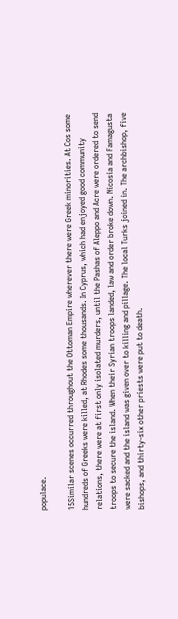populace.

15Similar scenes occurred throughout the Ottoman Empire wherever there were Greek minorities. At Cos some hundreds of Greeks were killed, at Rhodes some thousands. In Cyprus, which had enjoyed good community relations, there were at first only isolated murders, until the Pashas of Aleppo and Acre were ordered to send troops to secure the island. When their Syrian troops landed, law and order broke down. Nicosia and Famagusta were sacked and the island was given over to killing and pillage. The local Turks joined in. The archbishop, five bishops, and thirty-six other priests were put to death.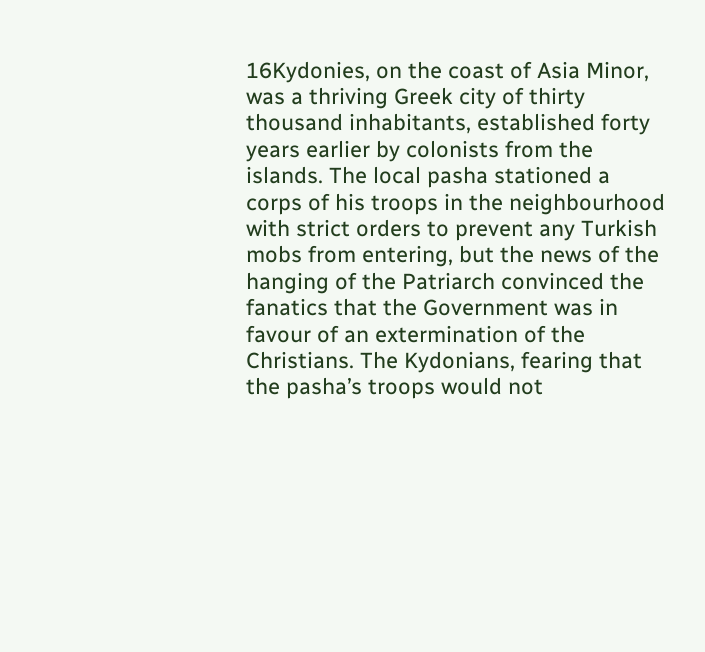16Kydonies, on the coast of Asia Minor, was a thriving Greek city of thirty thousand inhabitants, established forty years earlier by colonists from the islands. The local pasha stationed a corps of his troops in the neighbourhood with strict orders to prevent any Turkish mobs from entering, but the news of the hanging of the Patriarch convinced the fanatics that the Government was in favour of an extermination of the Christians. The Kydonians, fearing that the pasha’s troops would not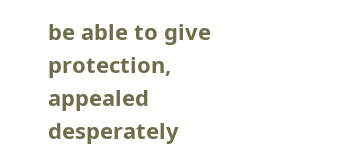be able to give protection, appealed desperately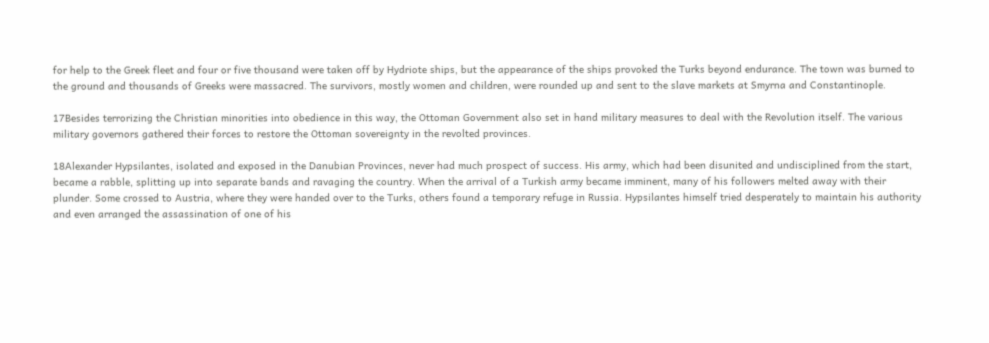for help to the Greek fleet and four or five thousand were taken off by Hydriote ships, but the appearance of the ships provoked the Turks beyond endurance. The town was burned to the ground and thousands of Greeks were massacred. The survivors, mostly women and children, were rounded up and sent to the slave markets at Smyrna and Constantinople.

17Besides terrorizing the Christian minorities into obedience in this way, the Ottoman Government also set in hand military measures to deal with the Revolution itself. The various military governors gathered their forces to restore the Ottoman sovereignty in the revolted provinces.

18Alexander Hypsilantes, isolated and exposed in the Danubian Provinces, never had much prospect of success. His army, which had been disunited and undisciplined from the start, became a rabble, splitting up into separate bands and ravaging the country. When the arrival of a Turkish army became imminent, many of his followers melted away with their plunder. Some crossed to Austria, where they were handed over to the Turks, others found a temporary refuge in Russia. Hypsilantes himself tried desperately to maintain his authority and even arranged the assassination of one of his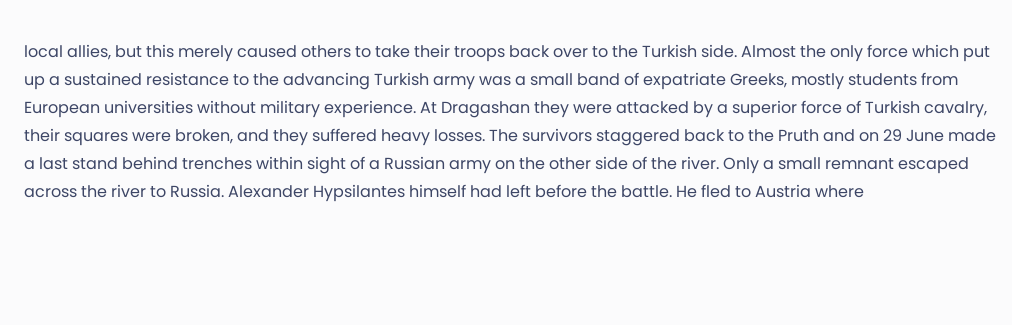local allies, but this merely caused others to take their troops back over to the Turkish side. Almost the only force which put up a sustained resistance to the advancing Turkish army was a small band of expatriate Greeks, mostly students from European universities without military experience. At Dragashan they were attacked by a superior force of Turkish cavalry, their squares were broken, and they suffered heavy losses. The survivors staggered back to the Pruth and on 29 June made a last stand behind trenches within sight of a Russian army on the other side of the river. Only a small remnant escaped across the river to Russia. Alexander Hypsilantes himself had left before the battle. He fled to Austria where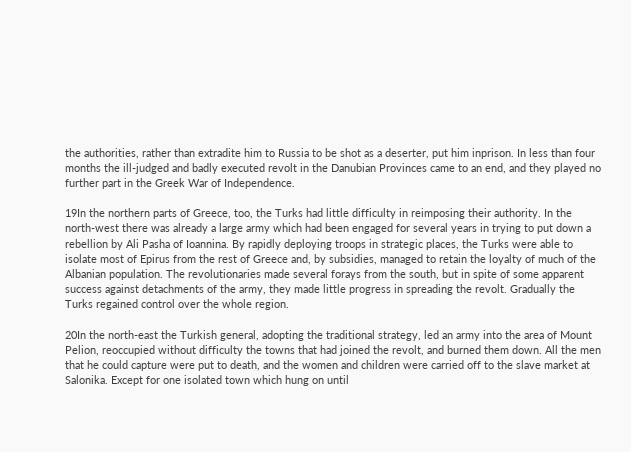the authorities, rather than extradite him to Russia to be shot as a deserter, put him inprison. In less than four months the ill-judged and badly executed revolt in the Danubian Provinces came to an end, and they played no further part in the Greek War of Independence.

19In the northern parts of Greece, too, the Turks had little difficulty in reimposing their authority. In the north-west there was already a large army which had been engaged for several years in trying to put down a rebellion by Ali Pasha of Ioannina. By rapidly deploying troops in strategic places, the Turks were able to isolate most of Epirus from the rest of Greece and, by subsidies, managed to retain the loyalty of much of the Albanian population. The revolutionaries made several forays from the south, but in spite of some apparent success against detachments of the army, they made little progress in spreading the revolt. Gradually the Turks regained control over the whole region.

20In the north-east the Turkish general, adopting the traditional strategy, led an army into the area of Mount Pelion, reoccupied without difficulty the towns that had joined the revolt, and burned them down. All the men that he could capture were put to death, and the women and children were carried off to the slave market at Salonika. Except for one isolated town which hung on until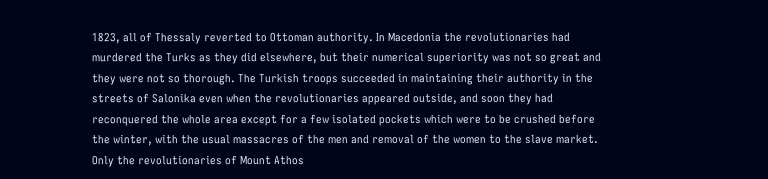1823, all of Thessaly reverted to Ottoman authority. In Macedonia the revolutionaries had murdered the Turks as they did elsewhere, but their numerical superiority was not so great and they were not so thorough. The Turkish troops succeeded in maintaining their authority in the streets of Salonika even when the revolutionaries appeared outside, and soon they had reconquered the whole area except for a few isolated pockets which were to be crushed before the winter, with the usual massacres of the men and removal of the women to the slave market. Only the revolutionaries of Mount Athos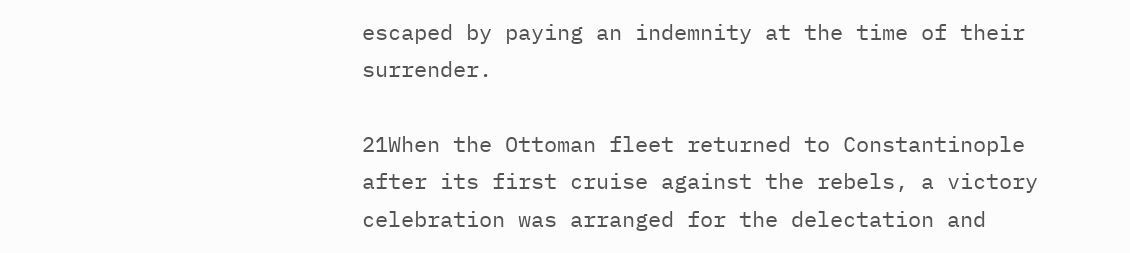escaped by paying an indemnity at the time of their surrender.

21When the Ottoman fleet returned to Constantinople after its first cruise against the rebels, a victory celebration was arranged for the delectation and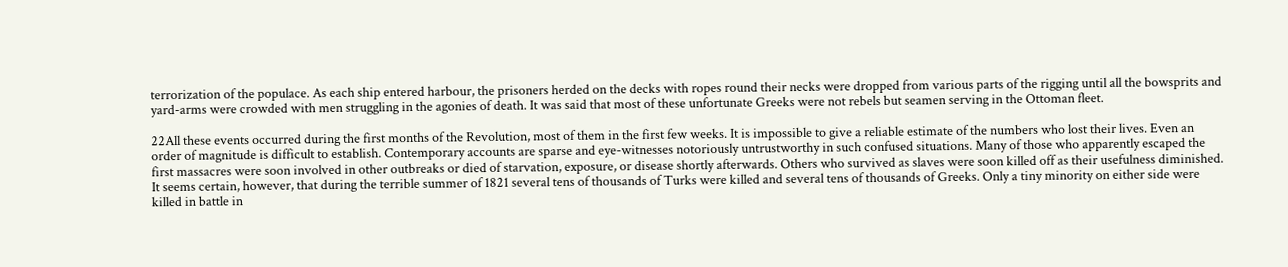terrorization of the populace. As each ship entered harbour, the prisoners herded on the decks with ropes round their necks were dropped from various parts of the rigging until all the bowsprits and yard-arms were crowded with men struggling in the agonies of death. It was said that most of these unfortunate Greeks were not rebels but seamen serving in the Ottoman fleet.

22All these events occurred during the first months of the Revolution, most of them in the first few weeks. It is impossible to give a reliable estimate of the numbers who lost their lives. Even an order of magnitude is difficult to establish. Contemporary accounts are sparse and eye-witnesses notoriously untrustworthy in such confused situations. Many of those who apparently escaped the first massacres were soon involved in other outbreaks or died of starvation, exposure, or disease shortly afterwards. Others who survived as slaves were soon killed off as their usefulness diminished. It seems certain, however, that during the terrible summer of 1821 several tens of thousands of Turks were killed and several tens of thousands of Greeks. Only a tiny minority on either side were killed in battle in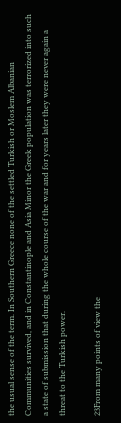the usual sense of the term. In Southern Greece none of the settled Turkish or Moslem Albanian Communities survived, and in Constantinople and Asia Minor the Greek population was terrorized into such a state of submission that during the whole course of the war and for years later they were never again a threat to the Turkish power.

23From many points of view the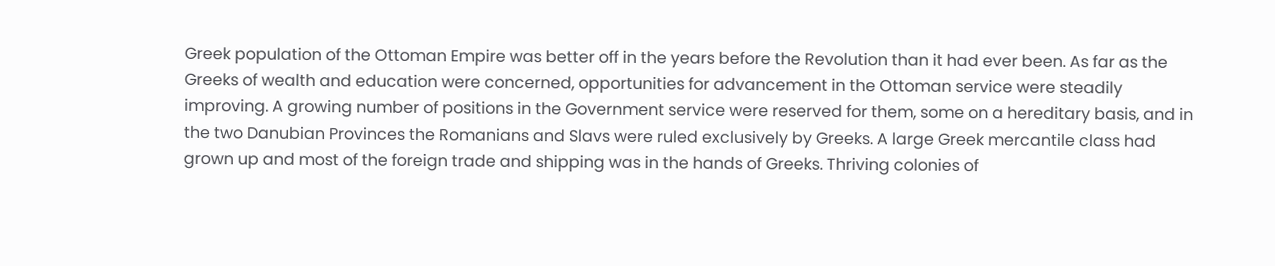Greek population of the Ottoman Empire was better off in the years before the Revolution than it had ever been. As far as the Greeks of wealth and education were concerned, opportunities for advancement in the Ottoman service were steadily improving. A growing number of positions in the Government service were reserved for them, some on a hereditary basis, and in the two Danubian Provinces the Romanians and Slavs were ruled exclusively by Greeks. A large Greek mercantile class had grown up and most of the foreign trade and shipping was in the hands of Greeks. Thriving colonies of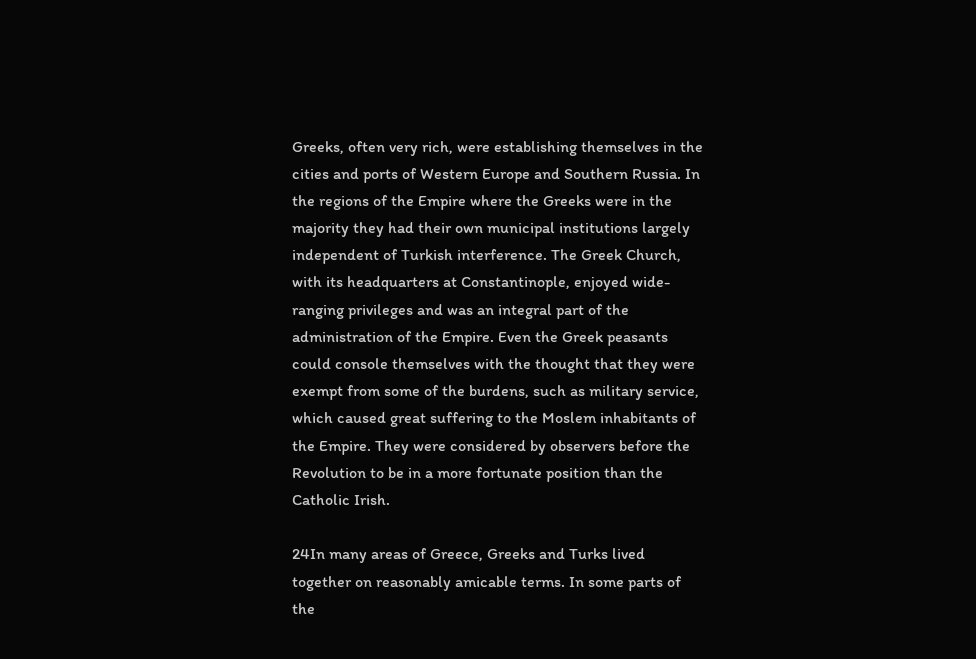Greeks, often very rich, were establishing themselves in the cities and ports of Western Europe and Southern Russia. In the regions of the Empire where the Greeks were in the majority they had their own municipal institutions largely independent of Turkish interference. The Greek Church, with its headquarters at Constantinople, enjoyed wide-ranging privileges and was an integral part of the administration of the Empire. Even the Greek peasants could console themselves with the thought that they were exempt from some of the burdens, such as military service, which caused great suffering to the Moslem inhabitants of the Empire. They were considered by observers before the Revolution to be in a more fortunate position than the Catholic Irish.

24In many areas of Greece, Greeks and Turks lived together on reasonably amicable terms. In some parts of the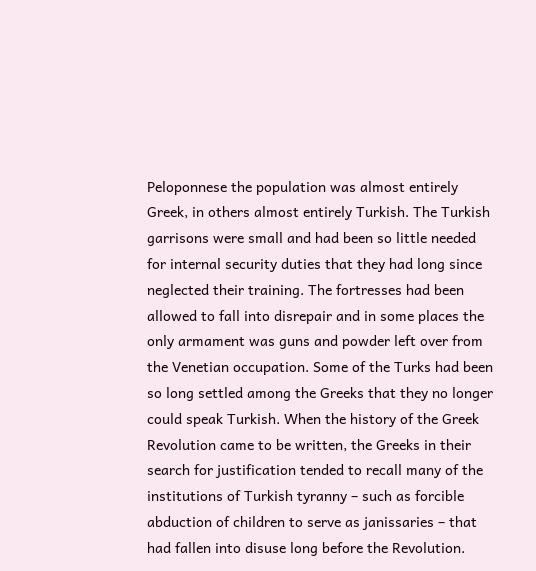Peloponnese the population was almost entirely Greek, in others almost entirely Turkish. The Turkish garrisons were small and had been so little needed for internal security duties that they had long since neglected their training. The fortresses had been allowed to fall into disrepair and in some places the only armament was guns and powder left over from the Venetian occupation. Some of the Turks had been so long settled among the Greeks that they no longer could speak Turkish. When the history of the Greek Revolution came to be written, the Greeks in their search for justification tended to recall many of the institutions of Turkish tyranny – such as forcible abduction of children to serve as janissaries – that had fallen into disuse long before the Revolution.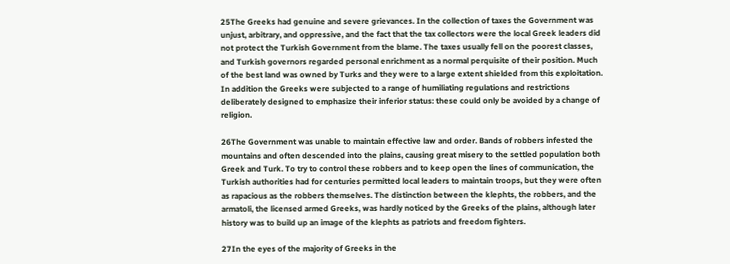25The Greeks had genuine and severe grievances. In the collection of taxes the Government was unjust, arbitrary, and oppressive, and the fact that the tax collectors were the local Greek leaders did not protect the Turkish Government from the blame. The taxes usually fell on the poorest classes, and Turkish governors regarded personal enrichment as a normal perquisite of their position. Much of the best land was owned by Turks and they were to a large extent shielded from this exploitation. In addition the Greeks were subjected to a range of humiliating regulations and restrictions deliberately designed to emphasize their inferior status: these could only be avoided by a change of religion.

26The Government was unable to maintain effective law and order. Bands of robbers infested the mountains and often descended into the plains, causing great misery to the settled population both Greek and Turk. To try to control these robbers and to keep open the lines of communication, the Turkish authorities had for centuries permitted local leaders to maintain troops, but they were often as rapacious as the robbers themselves. The distinction between the klephts, the robbers, and the armatoli, the licensed armed Greeks, was hardly noticed by the Greeks of the plains, although later history was to build up an image of the klephts as patriots and freedom fighters.

27In the eyes of the majority of Greeks in the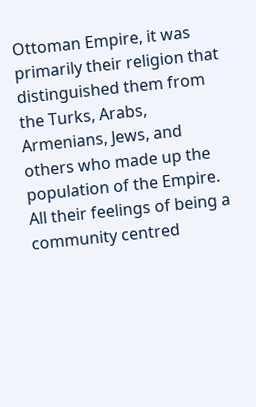Ottoman Empire, it was primarily their religion that distinguished them from the Turks, Arabs, Armenians, Jews, and others who made up the population of the Empire. All their feelings of being a community centred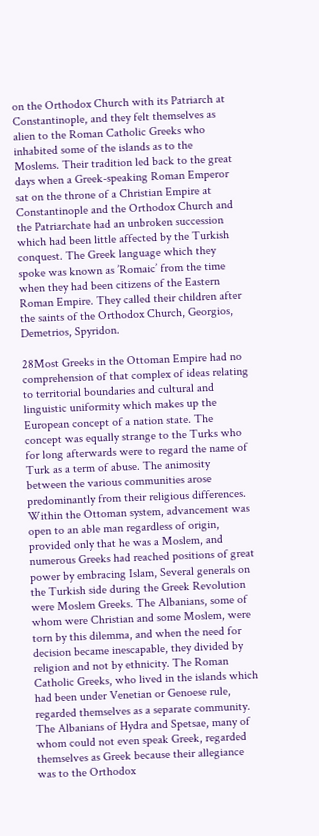on the Orthodox Church with its Patriarch at Constantinople, and they felt themselves as alien to the Roman Catholic Greeks who inhabited some of the islands as to the Moslems. Their tradition led back to the great days when a Greek-speaking Roman Emperor sat on the throne of a Christian Empire at Constantinople and the Orthodox Church and the Patriarchate had an unbroken succession which had been little affected by the Turkish conquest. The Greek language which they spoke was known as ’Romaic’ from the time when they had been citizens of the Eastern Roman Empire. They called their children after the saints of the Orthodox Church, Georgios, Demetrios, Spyridon.

28Most Greeks in the Ottoman Empire had no comprehension of that complex of ideas relating to territorial boundaries and cultural and linguistic uniformity which makes up the European concept of a nation state. The concept was equally strange to the Turks who for long afterwards were to regard the name of Turk as a term of abuse. The animosity between the various communities arose predominantly from their religious differences. Within the Ottoman system, advancement was open to an able man regardless of origin, provided only that he was a Moslem, and numerous Greeks had reached positions of great power by embracing Islam, Several generals on the Turkish side during the Greek Revolution were Moslem Greeks. The Albanians, some of whom were Christian and some Moslem, were torn by this dilemma, and when the need for decision became inescapable, they divided by religion and not by ethnicity. The Roman Catholic Greeks, who lived in the islands which had been under Venetian or Genoese rule, regarded themselves as a separate community. The Albanians of Hydra and Spetsae, many of whom could not even speak Greek, regarded themselves as Greek because their allegiance was to the Orthodox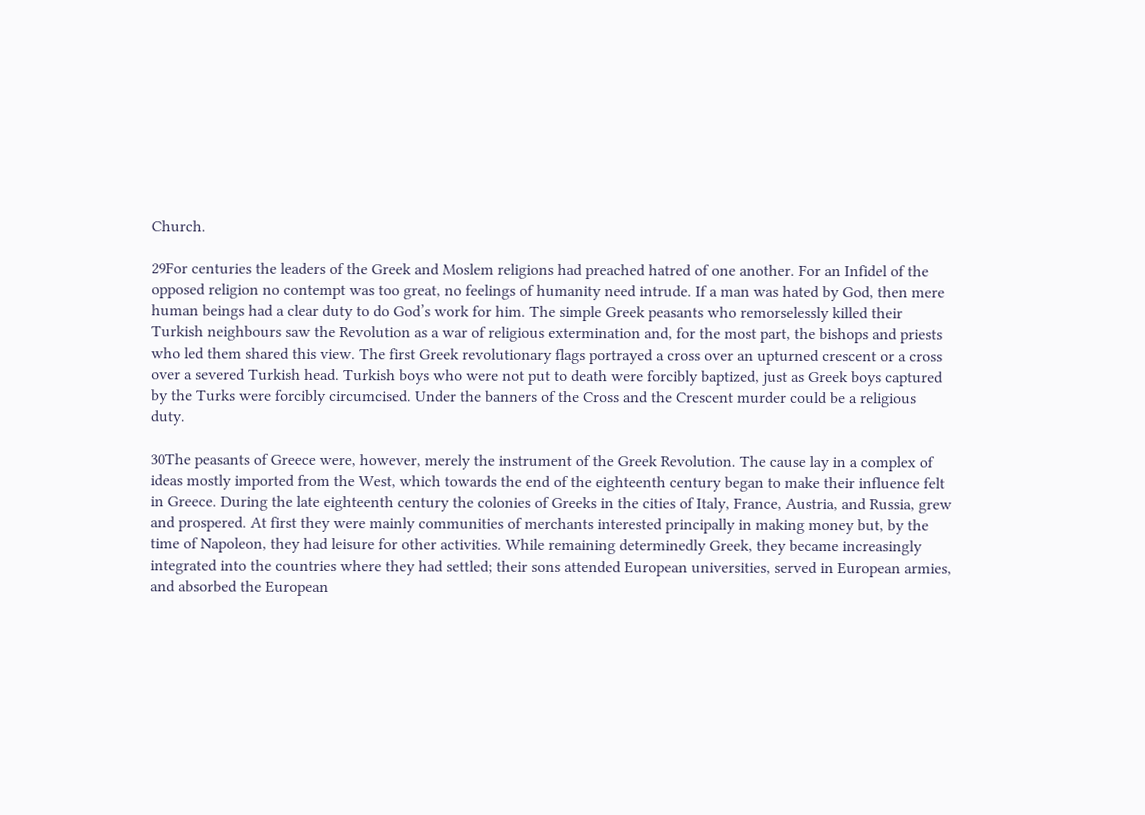Church.

29For centuries the leaders of the Greek and Moslem religions had preached hatred of one another. For an Infidel of the opposed religion no contempt was too great, no feelings of humanity need intrude. If a man was hated by God, then mere human beings had a clear duty to do God’s work for him. The simple Greek peasants who remorselessly killed their Turkish neighbours saw the Revolution as a war of religious extermination and, for the most part, the bishops and priests who led them shared this view. The first Greek revolutionary flags portrayed a cross over an upturned crescent or a cross over a severed Turkish head. Turkish boys who were not put to death were forcibly baptized, just as Greek boys captured by the Turks were forcibly circumcised. Under the banners of the Cross and the Crescent murder could be a religious duty.

30The peasants of Greece were, however, merely the instrument of the Greek Revolution. The cause lay in a complex of ideas mostly imported from the West, which towards the end of the eighteenth century began to make their influence felt in Greece. During the late eighteenth century the colonies of Greeks in the cities of Italy, France, Austria, and Russia, grew and prospered. At first they were mainly communities of merchants interested principally in making money but, by the time of Napoleon, they had leisure for other activities. While remaining determinedly Greek, they became increasingly integrated into the countries where they had settled; their sons attended European universities, served in European armies, and absorbed the European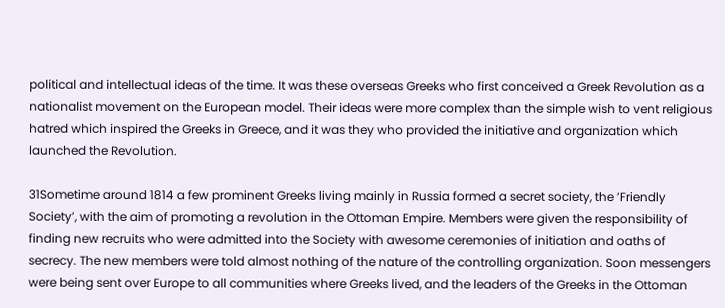political and intellectual ideas of the time. It was these overseas Greeks who first conceived a Greek Revolution as a nationalist movement on the European model. Their ideas were more complex than the simple wish to vent religious hatred which inspired the Greeks in Greece, and it was they who provided the initiative and organization which launched the Revolution.

31Sometime around 1814 a few prominent Greeks living mainly in Russia formed a secret society, the ’Friendly Society’, with the aim of promoting a revolution in the Ottoman Empire. Members were given the responsibility of finding new recruits who were admitted into the Society with awesome ceremonies of initiation and oaths of secrecy. The new members were told almost nothing of the nature of the controlling organization. Soon messengers were being sent over Europe to all communities where Greeks lived, and the leaders of the Greeks in the Ottoman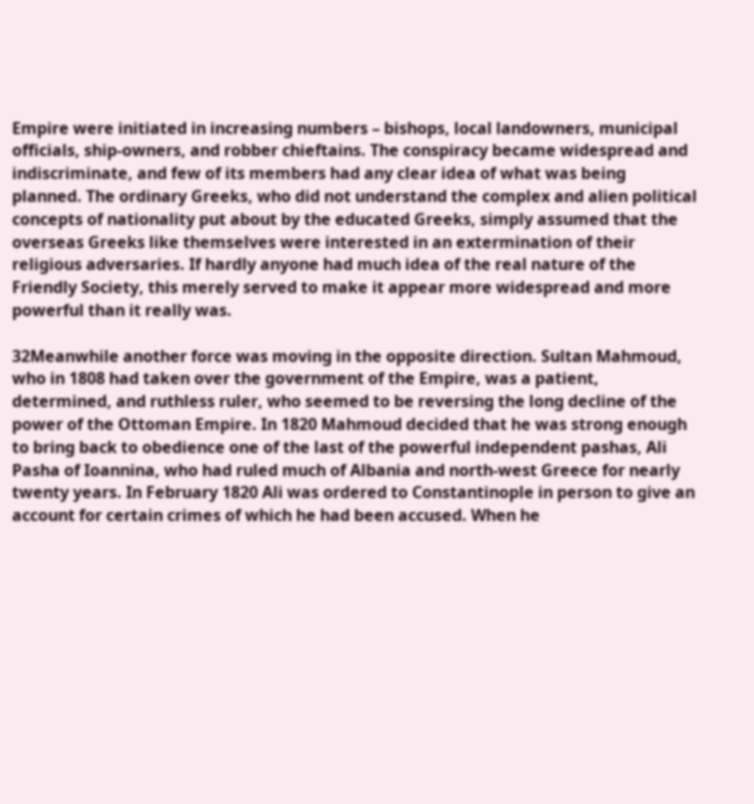Empire were initiated in increasing numbers – bishops, local landowners, municipal officials, ship-owners, and robber chieftains. The conspiracy became widespread and indiscriminate, and few of its members had any clear idea of what was being planned. The ordinary Greeks, who did not understand the complex and alien political concepts of nationality put about by the educated Greeks, simply assumed that the overseas Greeks like themselves were interested in an extermination of their religious adversaries. If hardly anyone had much idea of the real nature of the Friendly Society, this merely served to make it appear more widespread and more powerful than it really was.

32Meanwhile another force was moving in the opposite direction. Sultan Mahmoud, who in 1808 had taken over the government of the Empire, was a patient, determined, and ruthless ruler, who seemed to be reversing the long decline of the power of the Ottoman Empire. In 1820 Mahmoud decided that he was strong enough to bring back to obedience one of the last of the powerful independent pashas, Ali Pasha of Ioannina, who had ruled much of Albania and north-west Greece for nearly twenty years. In February 1820 Ali was ordered to Constantinople in person to give an account for certain crimes of which he had been accused. When he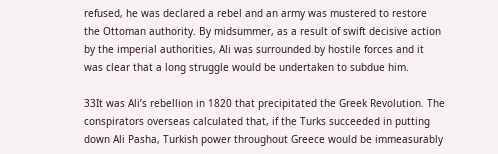refused, he was declared a rebel and an army was mustered to restore the Ottoman authority. By midsummer, as a result of swift decisive action by the imperial authorities, Ali was surrounded by hostile forces and it was clear that a long struggle would be undertaken to subdue him.

33It was Ali’s rebellion in 1820 that precipitated the Greek Revolution. The conspirators overseas calculated that, if the Turks succeeded in putting down Ali Pasha, Turkish power throughout Greece would be immeasurably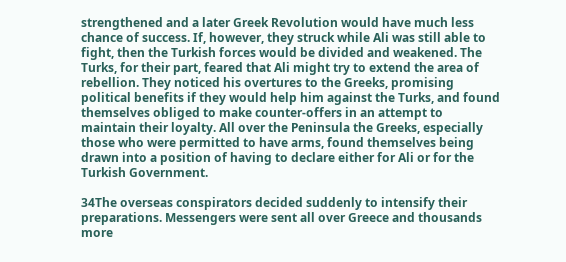strengthened and a later Greek Revolution would have much less chance of success. If, however, they struck while Ali was still able to fight, then the Turkish forces would be divided and weakened. The Turks, for their part, feared that Ali might try to extend the area of rebellion. They noticed his overtures to the Greeks, promising political benefits if they would help him against the Turks, and found themselves obliged to make counter-offers in an attempt to maintain their loyalty. All over the Peninsula the Greeks, especially those who were permitted to have arms, found themselves being drawn into a position of having to declare either for Ali or for the Turkish Government.

34The overseas conspirators decided suddenly to intensify their preparations. Messengers were sent all over Greece and thousands more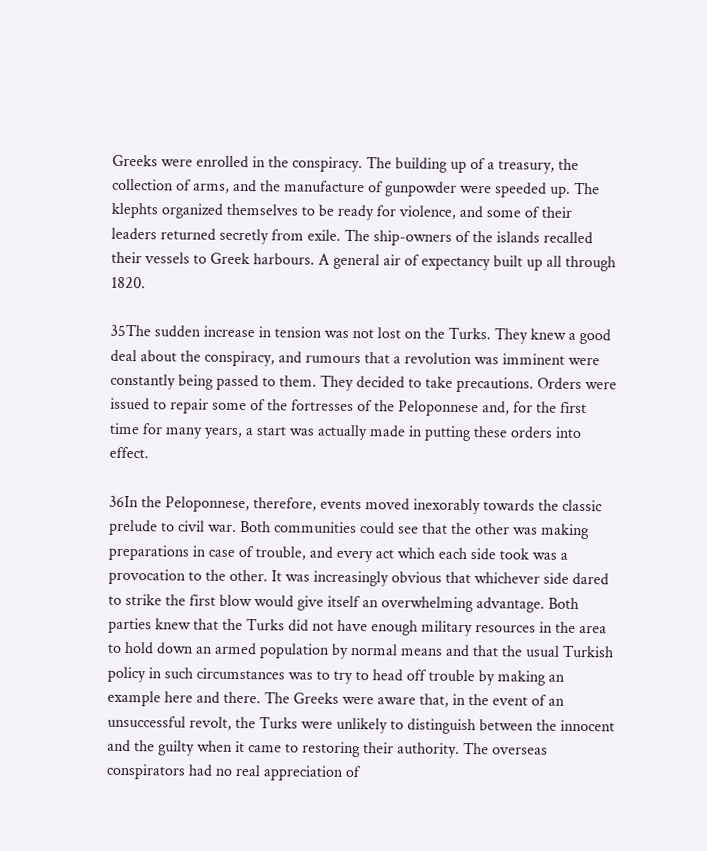Greeks were enrolled in the conspiracy. The building up of a treasury, the collection of arms, and the manufacture of gunpowder were speeded up. The klephts organized themselves to be ready for violence, and some of their leaders returned secretly from exile. The ship-owners of the islands recalled their vessels to Greek harbours. A general air of expectancy built up all through 1820.

35The sudden increase in tension was not lost on the Turks. They knew a good deal about the conspiracy, and rumours that a revolution was imminent were constantly being passed to them. They decided to take precautions. Orders were issued to repair some of the fortresses of the Peloponnese and, for the first time for many years, a start was actually made in putting these orders into effect.

36In the Peloponnese, therefore, events moved inexorably towards the classic prelude to civil war. Both communities could see that the other was making preparations in case of trouble, and every act which each side took was a provocation to the other. It was increasingly obvious that whichever side dared to strike the first blow would give itself an overwhelming advantage. Both parties knew that the Turks did not have enough military resources in the area to hold down an armed population by normal means and that the usual Turkish policy in such circumstances was to try to head off trouble by making an example here and there. The Greeks were aware that, in the event of an unsuccessful revolt, the Turks were unlikely to distinguish between the innocent and the guilty when it came to restoring their authority. The overseas conspirators had no real appreciation of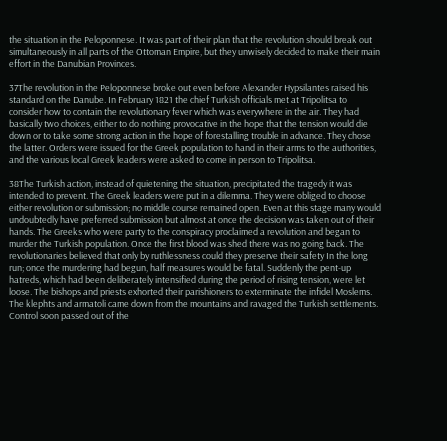the situation in the Peloponnese. It was part of their plan that the revolution should break out simultaneously in all parts of the Ottoman Empire, but they unwisely decided to make their main effort in the Danubian Provinces.

37The revolution in the Peloponnese broke out even before Alexander Hypsilantes raised his standard on the Danube. In February 1821 the chief Turkish officials met at Tripolitsa to consider how to contain the revolutionary fever which was everywhere in the air. They had basically two choices, either to do nothing provocative in the hope that the tension would die down or to take some strong action in the hope of forestalling trouble in advance. They chose the latter. Orders were issued for the Greek population to hand in their arms to the authorities, and the various local Greek leaders were asked to come in person to Tripolitsa.

38The Turkish action, instead of quietening the situation, precipitated the tragedy it was intended to prevent. The Greek leaders were put in a dilemma. They were obliged to choose either revolution or submission; no middle course remained open. Even at this stage many would undoubtedly have preferred submission but almost at once the decision was taken out of their hands. The Greeks who were party to the conspiracy proclaimed a revolution and began to murder the Turkish population. Once the first blood was shed there was no going back. The revolutionaries believed that only by ruthlessness could they preserve their safety In the long run; once the murdering had begun, half measures would be fatal. Suddenly the pent-up hatreds, which had been deliberately intensified during the period of rising tension, were let loose. The bishops and priests exhorted their parishioners to exterminate the infidel Moslems. The klephts and armatoli came down from the mountains and ravaged the Turkish settlements. Control soon passed out of the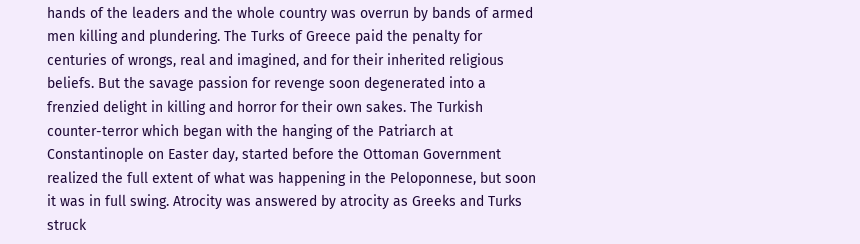hands of the leaders and the whole country was overrun by bands of armed men killing and plundering. The Turks of Greece paid the penalty for centuries of wrongs, real and imagined, and for their inherited religious beliefs. But the savage passion for revenge soon degenerated into a frenzied delight in killing and horror for their own sakes. The Turkish counter-terror which began with the hanging of the Patriarch at Constantinople on Easter day, started before the Ottoman Government realized the full extent of what was happening in the Peloponnese, but soon it was in full swing. Atrocity was answered by atrocity as Greeks and Turks struck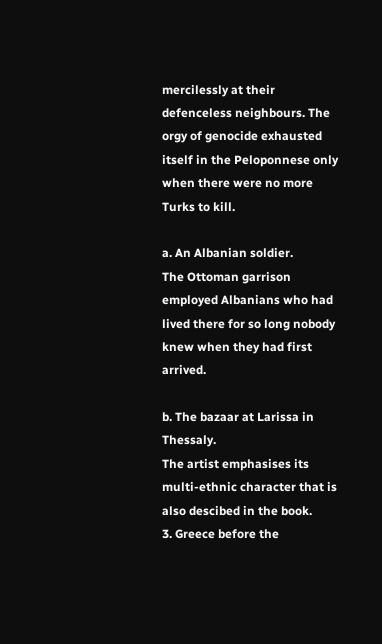mercilessly at their defenceless neighbours. The orgy of genocide exhausted itself in the Peloponnese only when there were no more Turks to kill.

a. An Albanian soldier.
The Ottoman garrison employed Albanians who had lived there for so long nobody knew when they had first arrived.

b. The bazaar at Larissa in Thessaly.
The artist emphasises its multi-ethnic character that is also descibed in the book.
3. Greece before the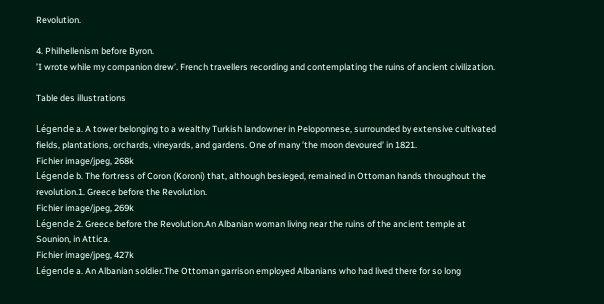Revolution.

4. Philhellenism before Byron.
’I wrote while my companion drew’. French travellers recording and contemplating the ruins of ancient civilization.

Table des illustrations

Légende a. A tower belonging to a wealthy Turkish landowner in Peloponnese, surrounded by extensive cultivated fields, plantations, orchards, vineyards, and gardens. One of many ’the moon devoured’ in 1821.
Fichier image/jpeg, 268k
Légende b. The fortress of Coron (Koroni) that, although besieged, remained in Ottoman hands throughout the revolution.1. Greece before the Revolution.
Fichier image/jpeg, 269k
Légende 2. Greece before the Revolution.An Albanian woman living near the ruins of the ancient temple at Sounion, in Attica.
Fichier image/jpeg, 427k
Légende a. An Albanian soldier.The Ottoman garrison employed Albanians who had lived there for so long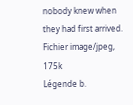nobody knew when they had first arrived.
Fichier image/jpeg, 175k
Légende b.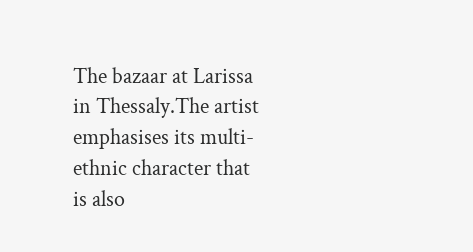The bazaar at Larissa in Thessaly.The artist emphasises its multi-ethnic character that is also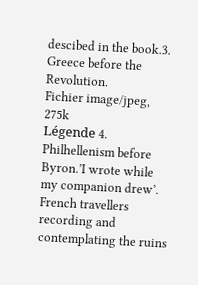descibed in the book.3. Greece before the Revolution.
Fichier image/jpeg, 275k
Légende 4. Philhellenism before Byron.’I wrote while my companion drew’. French travellers recording and contemplating the ruins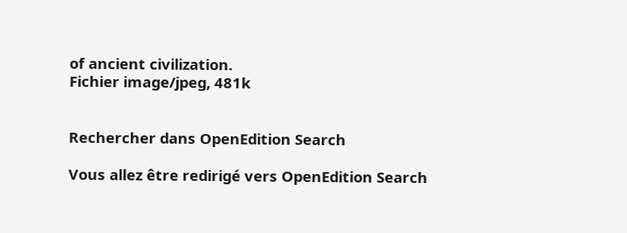of ancient civilization.
Fichier image/jpeg, 481k


Rechercher dans OpenEdition Search

Vous allez être redirigé vers OpenEdition Search